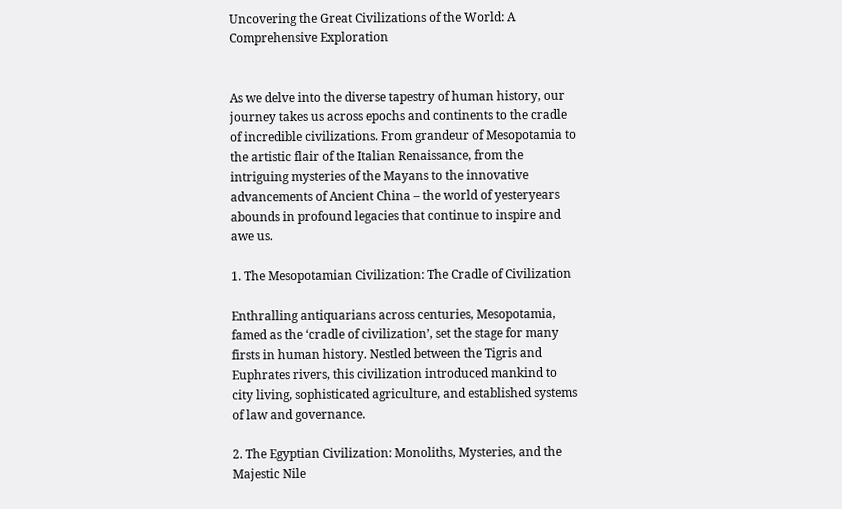Uncovering the Great Civilizations of the World: A Comprehensive Exploration


As we delve into the diverse tapestry of human history, our journey takes us across epochs and continents to the cradle of incredible civilizations. From grandeur of Mesopotamia to the artistic flair of the Italian Renaissance, from the intriguing mysteries of the Mayans to the innovative advancements of Ancient China – the world of yesteryears abounds in profound legacies that continue to inspire and awe us.

1. The Mesopotamian Civilization: The Cradle of Civilization

Enthralling antiquarians across centuries, Mesopotamia, famed as the ‘cradle of civilization’, set the stage for many firsts in human history. Nestled between the Tigris and Euphrates rivers, this civilization introduced mankind to city living, sophisticated agriculture, and established systems of law and governance.

2. The Egyptian Civilization: Monoliths, Mysteries, and the Majestic Nile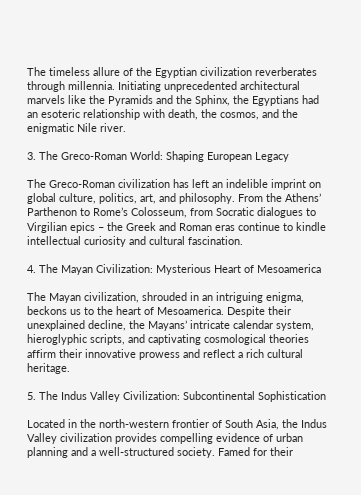The timeless allure of the Egyptian civilization reverberates through millennia. Initiating unprecedented architectural marvels like the Pyramids and the Sphinx, the Egyptians had an esoteric relationship with death, the cosmos, and the enigmatic Nile river.

3. The Greco-Roman World: Shaping European Legacy

The Greco-Roman civilization has left an indelible imprint on global culture, politics, art, and philosophy. From the Athens’ Parthenon to Rome’s Colosseum, from Socratic dialogues to Virgilian epics – the Greek and Roman eras continue to kindle intellectual curiosity and cultural fascination.

4. The Mayan Civilization: Mysterious Heart of Mesoamerica

The Mayan civilization, shrouded in an intriguing enigma, beckons us to the heart of Mesoamerica. Despite their unexplained decline, the Mayans’ intricate calendar system, hieroglyphic scripts, and captivating cosmological theories affirm their innovative prowess and reflect a rich cultural heritage.

5. The Indus Valley Civilization: Subcontinental Sophistication

Located in the north-western frontier of South Asia, the Indus Valley civilization provides compelling evidence of urban planning and a well-structured society. Famed for their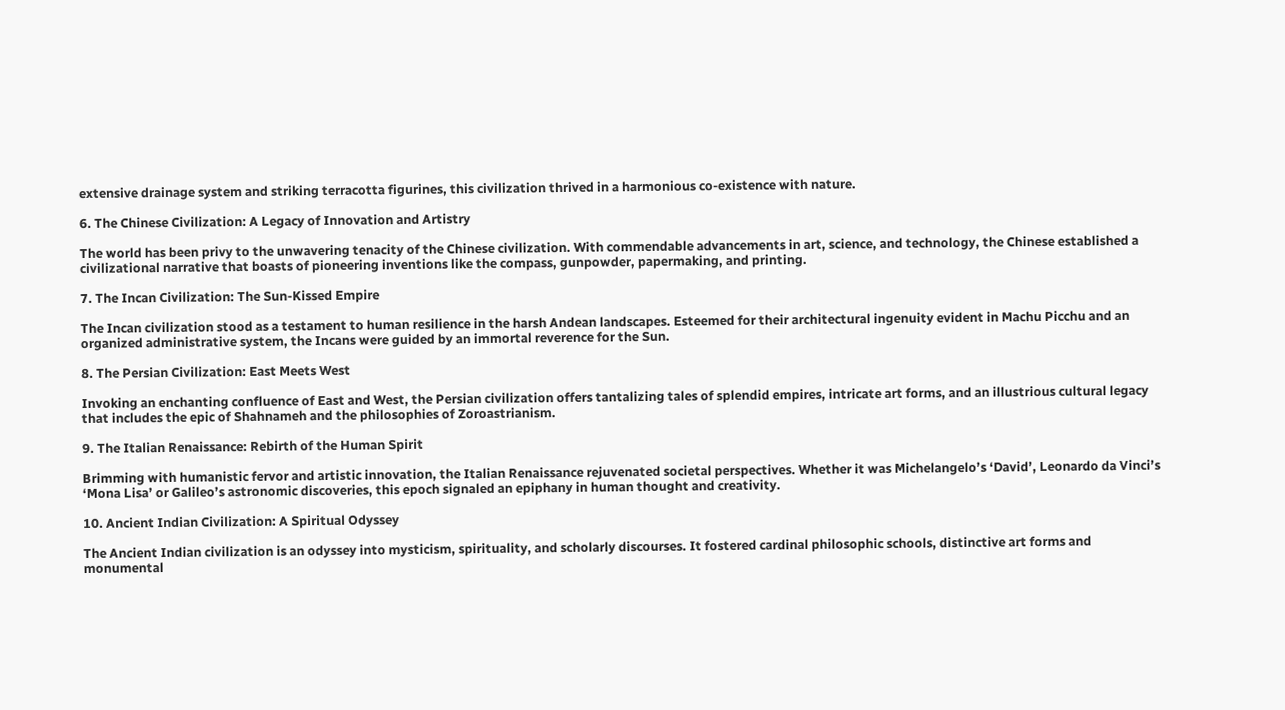extensive drainage system and striking terracotta figurines, this civilization thrived in a harmonious co-existence with nature.

6. The Chinese Civilization: A Legacy of Innovation and Artistry

The world has been privy to the unwavering tenacity of the Chinese civilization. With commendable advancements in art, science, and technology, the Chinese established a civilizational narrative that boasts of pioneering inventions like the compass, gunpowder, papermaking, and printing.

7. The Incan Civilization: The Sun-Kissed Empire

The Incan civilization stood as a testament to human resilience in the harsh Andean landscapes. Esteemed for their architectural ingenuity evident in Machu Picchu and an organized administrative system, the Incans were guided by an immortal reverence for the Sun.

8. The Persian Civilization: East Meets West

Invoking an enchanting confluence of East and West, the Persian civilization offers tantalizing tales of splendid empires, intricate art forms, and an illustrious cultural legacy that includes the epic of Shahnameh and the philosophies of Zoroastrianism.

9. The Italian Renaissance: Rebirth of the Human Spirit

Brimming with humanistic fervor and artistic innovation, the Italian Renaissance rejuvenated societal perspectives. Whether it was Michelangelo’s ‘David’, Leonardo da Vinci’s ‘Mona Lisa’ or Galileo’s astronomic discoveries, this epoch signaled an epiphany in human thought and creativity.

10. Ancient Indian Civilization: A Spiritual Odyssey

The Ancient Indian civilization is an odyssey into mysticism, spirituality, and scholarly discourses. It fostered cardinal philosophic schools, distinctive art forms and monumental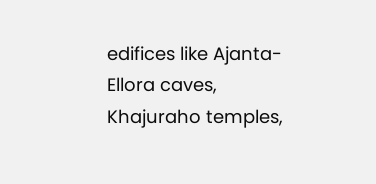edifices like Ajanta-Ellora caves, Khajuraho temples,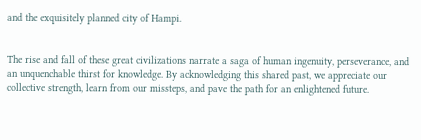and the exquisitely planned city of Hampi.


The rise and fall of these great civilizations narrate a saga of human ingenuity, perseverance, and an unquenchable thirst for knowledge. By acknowledging this shared past, we appreciate our collective strength, learn from our missteps, and pave the path for an enlightened future.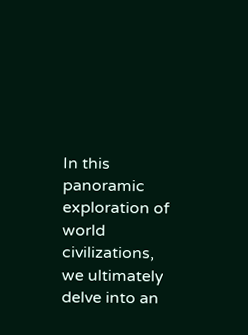In this panoramic exploration of world civilizations, we ultimately delve into an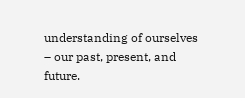understanding of ourselves – our past, present, and future.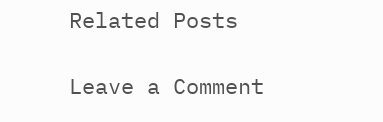Related Posts

Leave a Comment